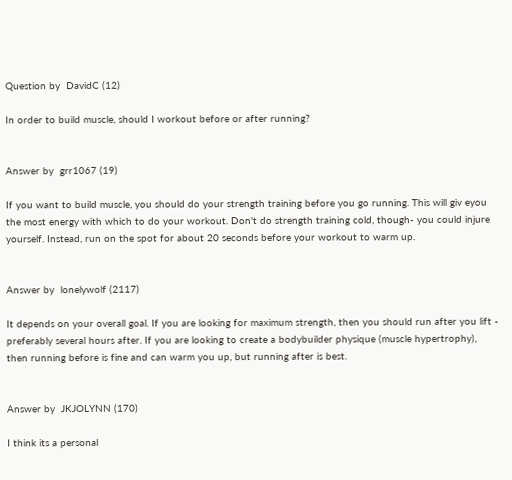Question by  DavidC (12)

In order to build muscle, should I workout before or after running?


Answer by  grr1067 (19)

If you want to build muscle, you should do your strength training before you go running. This will giv eyou the most energy with which to do your workout. Don't do strength training cold, though- you could injure yourself. Instead, run on the spot for about 20 seconds before your workout to warm up.


Answer by  lonelywolf (2117)

It depends on your overall goal. If you are looking for maximum strength, then you should run after you lift - preferably several hours after. If you are looking to create a bodybuilder physique (muscle hypertrophy), then running before is fine and can warm you up, but running after is best.


Answer by  JKJOLYNN (170)

I think its a personal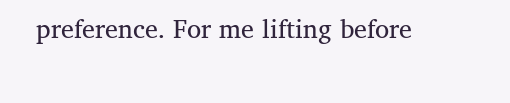preference. For me lifting before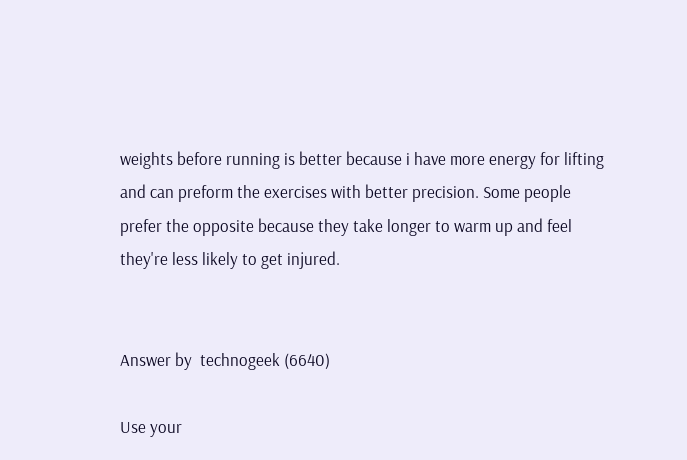weights before running is better because i have more energy for lifting and can preform the exercises with better precision. Some people prefer the opposite because they take longer to warm up and feel they're less likely to get injured.


Answer by  technogeek (6640)

Use your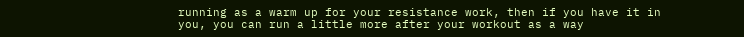running as a warm up for your resistance work, then if you have it in you, you can run a little more after your workout as a way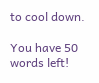to cool down.

You have 50 words left!